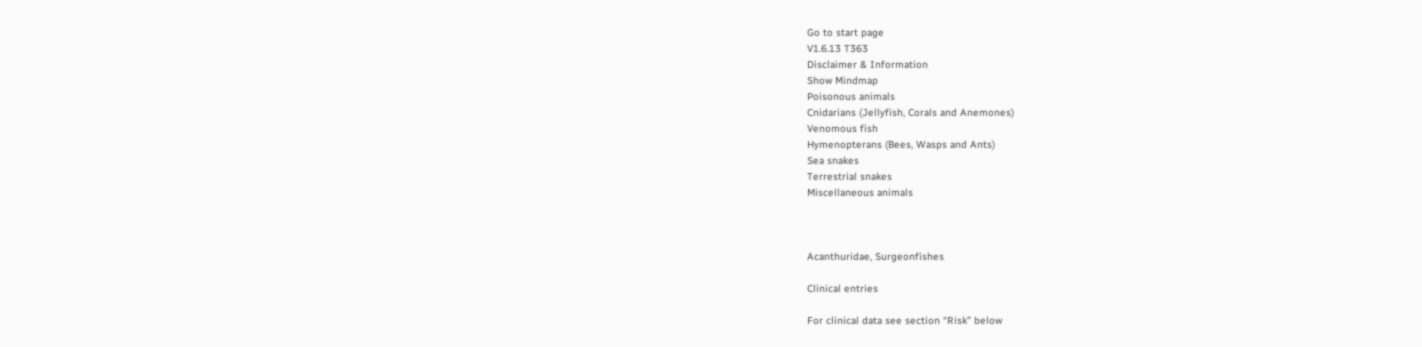Go to start page
V1.6.13 T363
Disclaimer & Information
Show Mindmap
Poisonous animals
Cnidarians (Jellyfish, Corals and Anemones)
Venomous fish
Hymenopterans (Bees, Wasps and Ants)
Sea snakes
Terrestrial snakes
Miscellaneous animals



Acanthuridae, Surgeonfishes

Clinical entries

For clinical data see section “Risk” below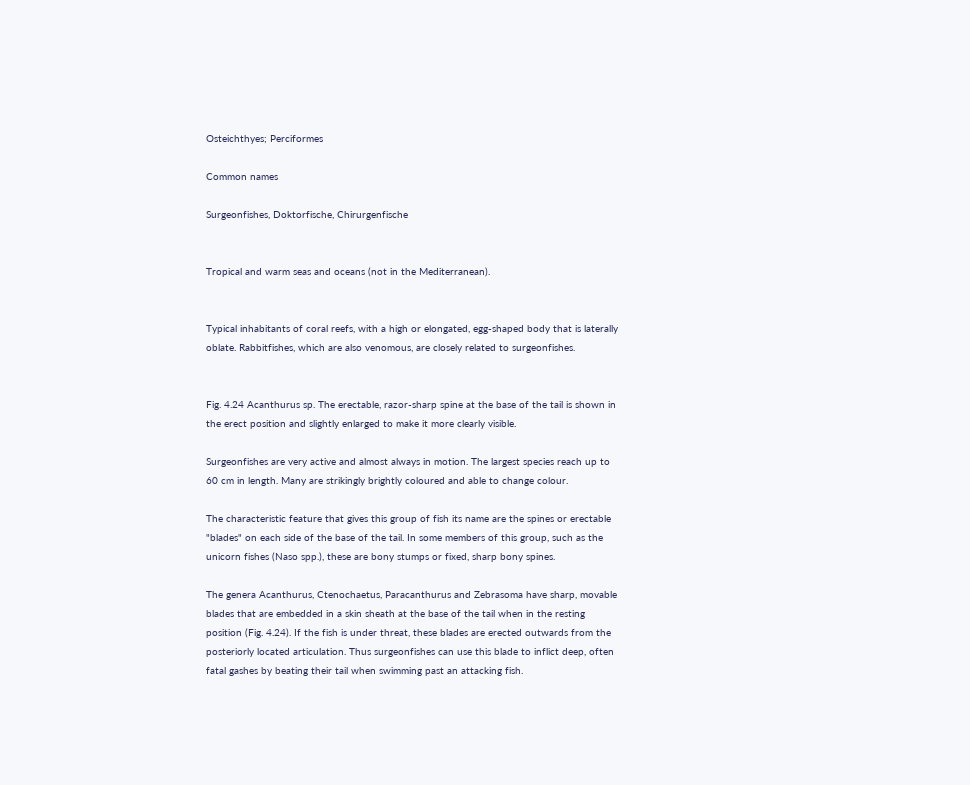Osteichthyes; Perciformes

Common names

Surgeonfishes, Doktorfische, Chirurgenfische


Tropical and warm seas and oceans (not in the Mediterranean).


Typical inhabitants of coral reefs, with a high or elongated, egg-shaped body that is laterally oblate. Rabbitfishes, which are also venomous, are closely related to surgeonfishes.


Fig. 4.24 Acanthurus sp. The erectable, razor-sharp spine at the base of the tail is shown in the erect position and slightly enlarged to make it more clearly visible.

Surgeonfishes are very active and almost always in motion. The largest species reach up to 60 cm in length. Many are strikingly brightly coloured and able to change colour.

The characteristic feature that gives this group of fish its name are the spines or erectable "blades" on each side of the base of the tail. In some members of this group, such as the unicorn fishes (Naso spp.), these are bony stumps or fixed, sharp bony spines.

The genera Acanthurus, Ctenochaetus, Paracanthurus and Zebrasoma have sharp, movable blades that are embedded in a skin sheath at the base of the tail when in the resting position (Fig. 4.24). If the fish is under threat, these blades are erected outwards from the posteriorly located articulation. Thus surgeonfishes can use this blade to inflict deep, often fatal gashes by beating their tail when swimming past an attacking fish.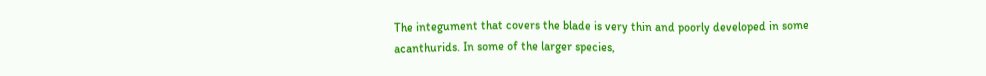The integument that covers the blade is very thin and poorly developed in some acanthurids. In some of the larger species,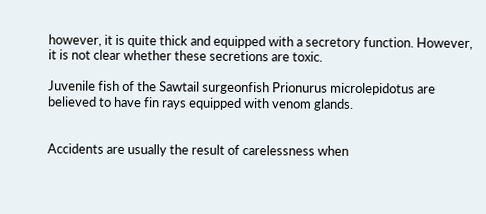however, it is quite thick and equipped with a secretory function. However, it is not clear whether these secretions are toxic.

Juvenile fish of the Sawtail surgeonfish Prionurus microlepidotus are believed to have fin rays equipped with venom glands.


Accidents are usually the result of carelessness when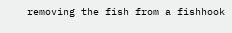removing the fish from a fishhook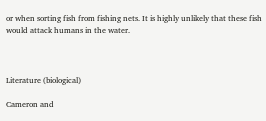or when sorting fish from fishing nets. It is highly unlikely that these fish would attack humans in the water.



Literature (biological)

Cameron and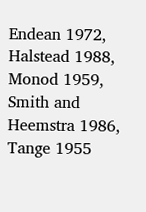Endean 1972, Halstead 1988, Monod 1959, Smith and Heemstra 1986, Tange 1955